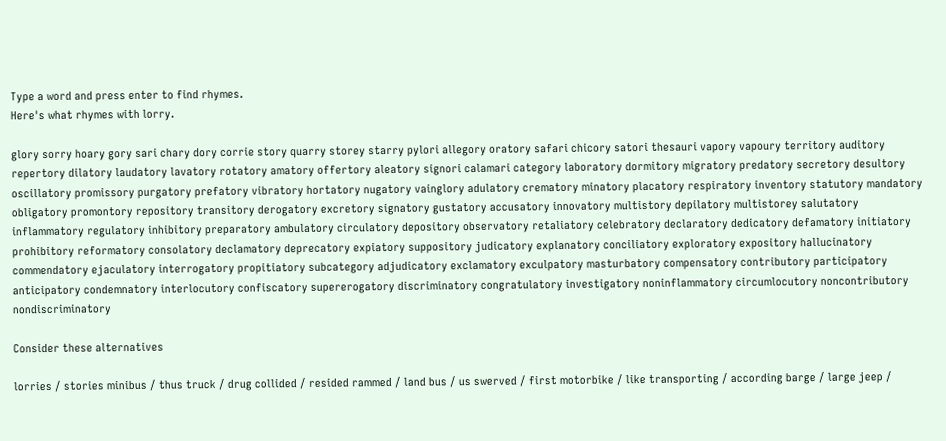Type a word and press enter to find rhymes.
Here's what rhymes with lorry.

glory sorry hoary gory sari chary dory corrie story quarry storey starry pylori allegory oratory safari chicory satori thesauri vapory vapoury territory auditory repertory dilatory laudatory lavatory rotatory amatory offertory aleatory signori calamari category laboratory dormitory migratory predatory secretory desultory oscillatory promissory purgatory prefatory vibratory hortatory nugatory vainglory adulatory crematory minatory placatory respiratory inventory statutory mandatory obligatory promontory repository transitory derogatory excretory signatory gustatory accusatory innovatory multistory depilatory multistorey salutatory inflammatory regulatory inhibitory preparatory ambulatory circulatory depository observatory retaliatory celebratory declaratory dedicatory defamatory initiatory prohibitory reformatory consolatory declamatory deprecatory expiatory suppository judicatory explanatory conciliatory exploratory expository hallucinatory commendatory ejaculatory interrogatory propitiatory subcategory adjudicatory exclamatory exculpatory masturbatory compensatory contributory participatory anticipatory condemnatory interlocutory confiscatory supererogatory discriminatory congratulatory investigatory noninflammatory circumlocutory noncontributory nondiscriminatory

Consider these alternatives

lorries / stories minibus / thus truck / drug collided / resided rammed / land bus / us swerved / first motorbike / like transporting / according barge / large jeep /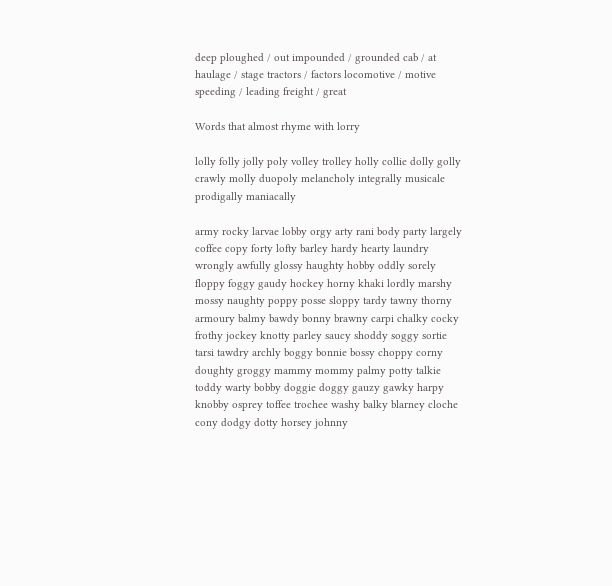deep ploughed / out impounded / grounded cab / at haulage / stage tractors / factors locomotive / motive speeding / leading freight / great

Words that almost rhyme with lorry

lolly folly jolly poly volley trolley holly collie dolly golly crawly molly duopoly melancholy integrally musicale prodigally maniacally

army rocky larvae lobby orgy arty rani body party largely coffee copy forty lofty barley hardy hearty laundry wrongly awfully glossy haughty hobby oddly sorely floppy foggy gaudy hockey horny khaki lordly marshy mossy naughty poppy posse sloppy tardy tawny thorny armoury balmy bawdy bonny brawny carpi chalky cocky frothy jockey knotty parley saucy shoddy soggy sortie tarsi tawdry archly boggy bonnie bossy choppy corny doughty groggy mammy mommy palmy potty talkie toddy warty bobby doggie doggy gauzy gawky harpy knobby osprey toffee trochee washy balky blarney cloche cony dodgy dotty horsey johnny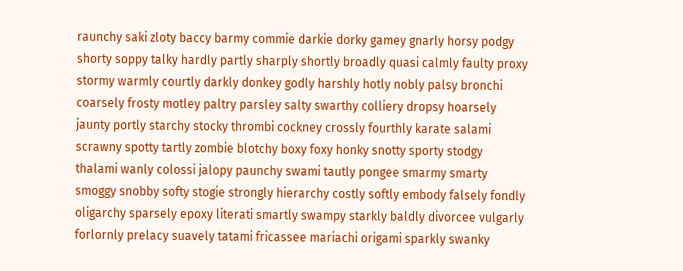raunchy saki zloty baccy barmy commie darkie dorky gamey gnarly horsy podgy shorty soppy talky hardly partly sharply shortly broadly quasi calmly faulty proxy stormy warmly courtly darkly donkey godly harshly hotly nobly palsy bronchi coarsely frosty motley paltry parsley salty swarthy colliery dropsy hoarsely jaunty portly starchy stocky thrombi cockney crossly fourthly karate salami scrawny spotty tartly zombie blotchy boxy foxy honky snotty sporty stodgy thalami wanly colossi jalopy paunchy swami tautly pongee smarmy smarty smoggy snobby softy stogie strongly hierarchy costly softly embody falsely fondly oligarchy sparsely epoxy literati smartly swampy starkly baldly divorcee vulgarly forlornly prelacy suavely tatami fricassee mariachi origami sparkly swanky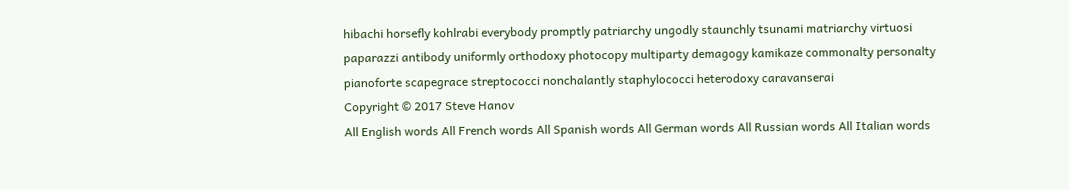hibachi horsefly kohlrabi everybody promptly patriarchy ungodly staunchly tsunami matriarchy virtuosi paparazzi antibody uniformly orthodoxy photocopy multiparty demagogy kamikaze commonalty personalty pianoforte scapegrace streptococci nonchalantly staphylococci heterodoxy caravanserai
Copyright © 2017 Steve Hanov
All English words All French words All Spanish words All German words All Russian words All Italian words